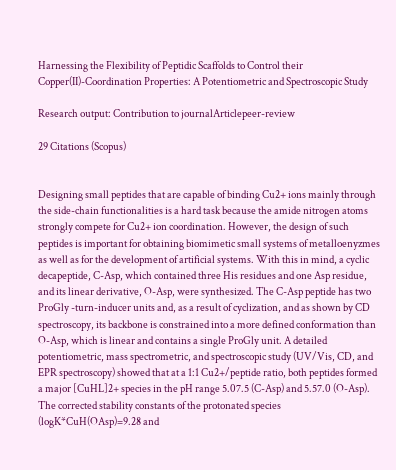Harnessing the Flexibility of Peptidic Scaffolds to Control their Copper(II)-Coordination Properties: A Potentiometric and Spectroscopic Study

Research output: Contribution to journalArticlepeer-review

29 Citations (Scopus)


Designing small peptides that are capable of binding Cu2+ ions mainly through the side-chain functionalities is a hard task because the amide nitrogen atoms strongly compete for Cu2+ ion coordination. However, the design of such peptides is important for obtaining biomimetic small systems of metalloenyzmes as well as for the development of artificial systems. With this in mind, a cyclic decapeptide, C-Asp, which contained three His residues and one Asp residue, and its linear derivative, O-Asp, were synthesized. The C-Asp peptide has two ProGly -turn-inducer units and, as a result of cyclization, and as shown by CD spectroscopy, its backbone is constrained into a more defined conformation than O-Asp, which is linear and contains a single ProGly unit. A detailed potentiometric, mass spectrometric, and spectroscopic study (UV/Vis, CD, and EPR spectroscopy) showed that at a 1:1 Cu2+/peptide ratio, both peptides formed a major [CuHL]2+ species in the pH range 5.07.5 (C-Asp) and 5.57.0 (O-Asp). The corrected stability constants of the protonated species (logK*CuH(OAsp)=9.28 and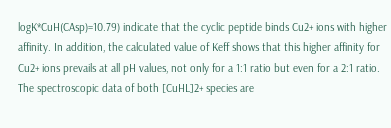logK*CuH(CAsp)=10.79) indicate that the cyclic peptide binds Cu2+ ions with higher affinity. In addition, the calculated value of Keff shows that this higher affinity for Cu2+ ions prevails at all pH values, not only for a 1:1 ratio but even for a 2:1 ratio. The spectroscopic data of both [CuHL]2+ species are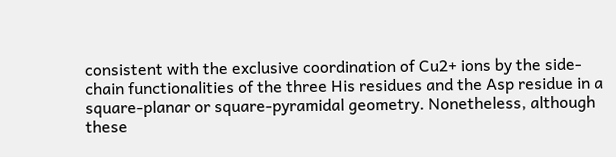consistent with the exclusive coordination of Cu2+ ions by the side-chain functionalities of the three His residues and the Asp residue in a square-planar or square-pyramidal geometry. Nonetheless, although these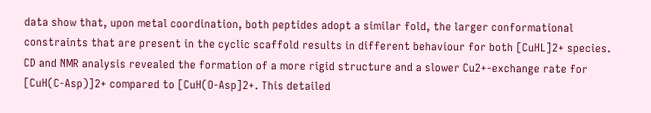data show that, upon metal coordination, both peptides adopt a similar fold, the larger conformational constraints that are present in the cyclic scaffold results in different behaviour for both [CuHL]2+ species. CD and NMR analysis revealed the formation of a more rigid structure and a slower Cu2+-exchange rate for [CuH(C-Asp)]2+ compared to [CuH(O-Asp]2+. This detailed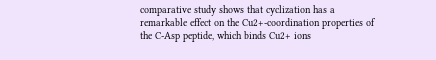comparative study shows that cyclization has a remarkable effect on the Cu2+-coordination properties of the C-Asp peptide, which binds Cu2+ ions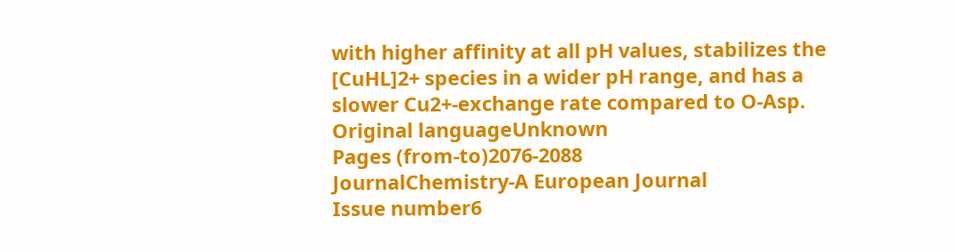with higher affinity at all pH values, stabilizes the [CuHL]2+ species in a wider pH range, and has a slower Cu2+-exchange rate compared to O-Asp.
Original languageUnknown
Pages (from-to)2076-2088
JournalChemistry-A European Journal
Issue number6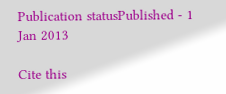Publication statusPublished - 1 Jan 2013

Cite this